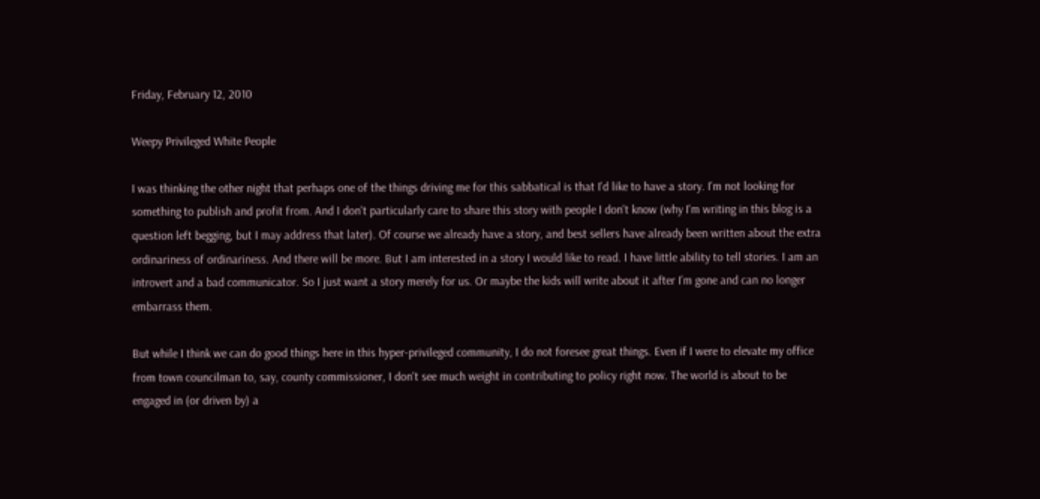Friday, February 12, 2010

Weepy Privileged White People

I was thinking the other night that perhaps one of the things driving me for this sabbatical is that I'd like to have a story. I'm not looking for something to publish and profit from. And I don't particularly care to share this story with people I don't know (why I'm writing in this blog is a question left begging, but I may address that later). Of course we already have a story, and best sellers have already been written about the extra ordinariness of ordinariness. And there will be more. But I am interested in a story I would like to read. I have little ability to tell stories. I am an introvert and a bad communicator. So I just want a story merely for us. Or maybe the kids will write about it after I’m gone and can no longer embarrass them.

But while I think we can do good things here in this hyper-privileged community, I do not foresee great things. Even if I were to elevate my office from town councilman to, say, county commissioner, I don't see much weight in contributing to policy right now. The world is about to be engaged in (or driven by) a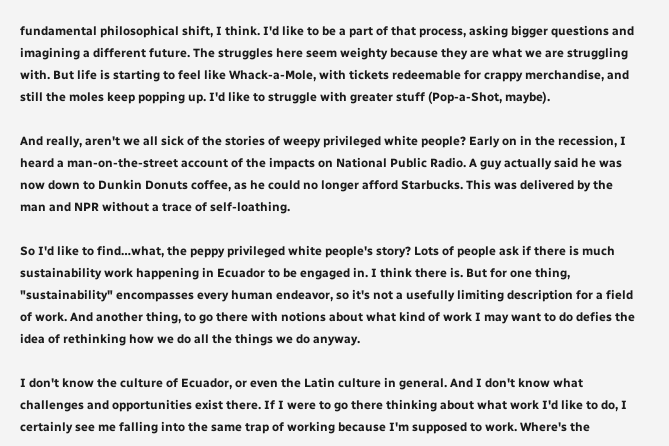fundamental philosophical shift, I think. I'd like to be a part of that process, asking bigger questions and imagining a different future. The struggles here seem weighty because they are what we are struggling with. But life is starting to feel like Whack-a-Mole, with tickets redeemable for crappy merchandise, and still the moles keep popping up. I'd like to struggle with greater stuff (Pop-a-Shot, maybe).

And really, aren't we all sick of the stories of weepy privileged white people? Early on in the recession, I heard a man-on-the-street account of the impacts on National Public Radio. A guy actually said he was now down to Dunkin Donuts coffee, as he could no longer afford Starbucks. This was delivered by the man and NPR without a trace of self-loathing.

So I'd like to find…what, the peppy privileged white people's story? Lots of people ask if there is much sustainability work happening in Ecuador to be engaged in. I think there is. But for one thing, "sustainability" encompasses every human endeavor, so it's not a usefully limiting description for a field of work. And another thing, to go there with notions about what kind of work I may want to do defies the idea of rethinking how we do all the things we do anyway.

I don't know the culture of Ecuador, or even the Latin culture in general. And I don't know what challenges and opportunities exist there. If I were to go there thinking about what work I'd like to do, I certainly see me falling into the same trap of working because I'm supposed to work. Where's the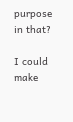purpose in that?

I could make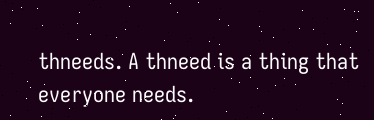thneeds. A thneed is a thing that everyone needs.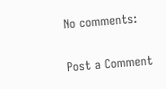No comments:

Post a Comment